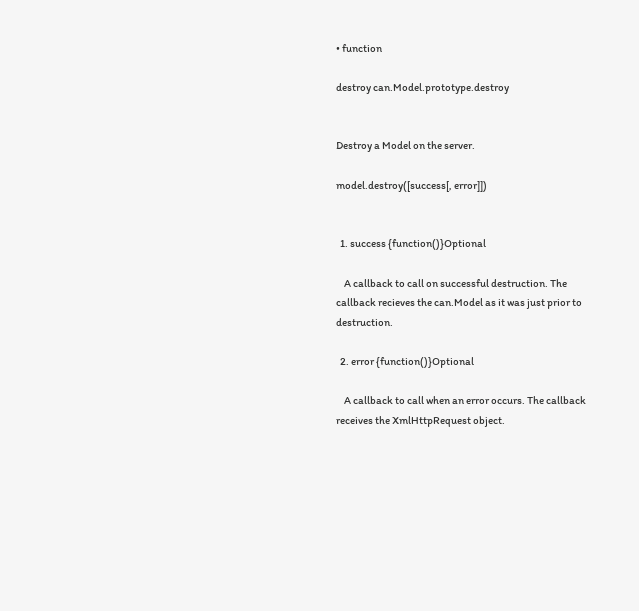• function

destroy can.Model.prototype.destroy


Destroy a Model on the server.

model.destroy([success[, error]])


  1. success {function()}Optional

    A callback to call on successful destruction. The callback recieves the can.Model as it was just prior to destruction.

  2. error {function()}Optional

    A callback to call when an error occurs. The callback receives the XmlHttpRequest object.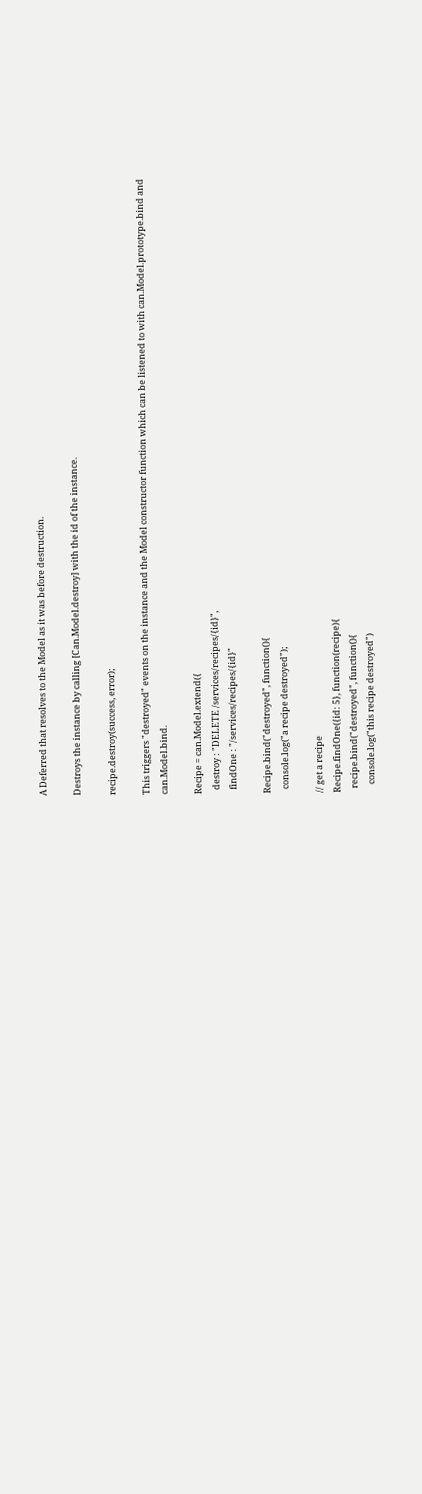A Deferred that resolves to the Model as it was before destruction.

Destroys the instance by calling [Can.Model.destroy] with the id of the instance.

recipe.destroy(success, error);

This triggers "destroyed" events on the instance and the Model constructor function which can be listened to with can.Model.prototype.bind and can.Model.bind.

Recipe = can.Model.extend({
  destroy : "DELETE /services/recipes/{id}",
  findOne : "/services/recipes/{id}"

Recipe.bind("destroyed", function(){
  console.log("a recipe destroyed");

// get a recipe
Recipe.findOne({id: 5}, function(recipe){
  recipe.bind("destroyed", function(){
    console.log("this recipe destroyed")